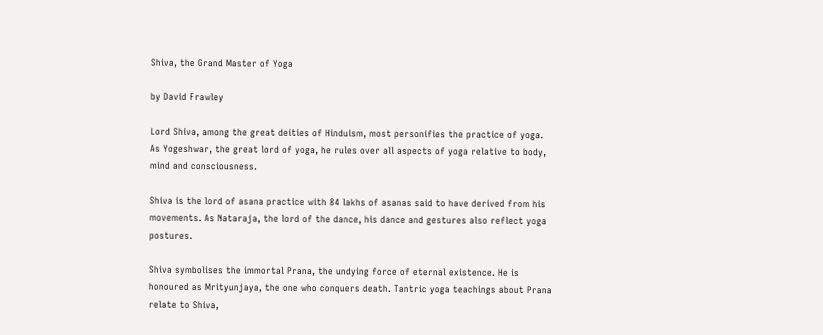Shiva, the Grand Master of Yoga

by David Frawley

Lord Shiva, among the great deities of Hinduism, most personifies the practice of yoga. As Yogeshwar, the great lord of yoga, he rules over all aspects of yoga relative to body, mind and consciousness.

Shiva is the lord of asana practice with 84 lakhs of asanas said to have derived from his movements. As Nataraja, the lord of the dance, his dance and gestures also reflect yoga postures.

Shiva symbolises the immortal Prana, the undying force of eternal existence. He is honoured as Mrityunjaya, the one who conquers death. Tantric yoga teachings about Prana relate to Shiva,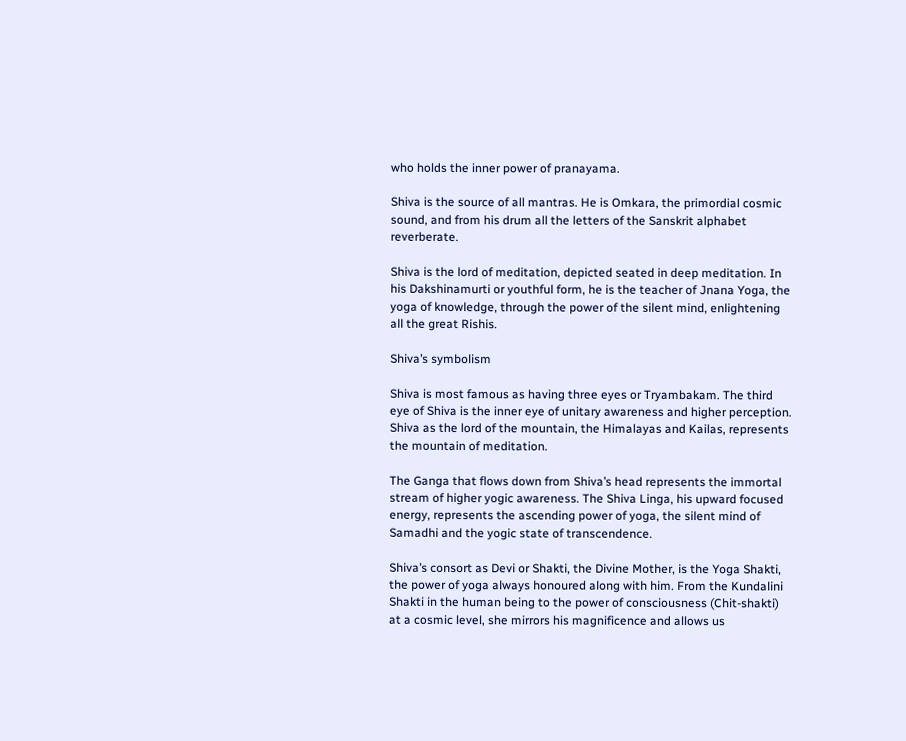who holds the inner power of pranayama.

Shiva is the source of all mantras. He is Omkara, the primordial cosmic sound, and from his drum all the letters of the Sanskrit alphabet reverberate.

Shiva is the lord of meditation, depicted seated in deep meditation. In his Dakshinamurti or youthful form, he is the teacher of Jnana Yoga, the yoga of knowledge, through the power of the silent mind, enlightening all the great Rishis.

Shiva’s symbolism

Shiva is most famous as having three eyes or Tryambakam. The third eye of Shiva is the inner eye of unitary awareness and higher perception. Shiva as the lord of the mountain, the Himalayas and Kailas, represents the mountain of meditation.

The Ganga that flows down from Shiva’s head represents the immortal stream of higher yogic awareness. The Shiva Linga, his upward focused energy, represents the ascending power of yoga, the silent mind of Samadhi and the yogic state of transcendence.

Shiva’s consort as Devi or Shakti, the Divine Mother, is the Yoga Shakti, the power of yoga always honoured along with him. From the Kundalini Shakti in the human being to the power of consciousness (Chit-shakti) at a cosmic level, she mirrors his magnificence and allows us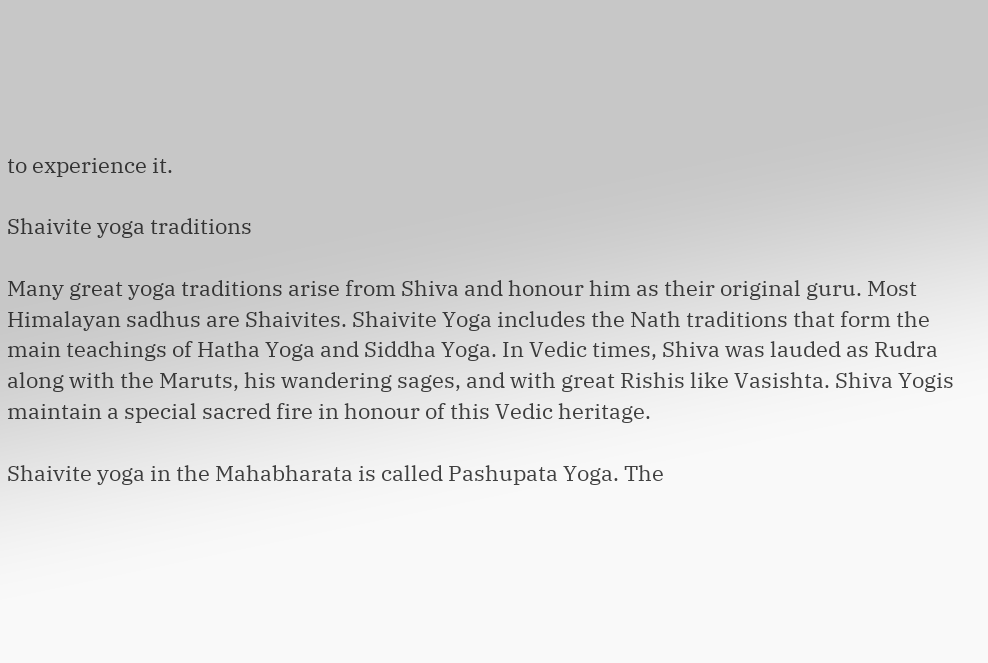to experience it.

Shaivite yoga traditions

Many great yoga traditions arise from Shiva and honour him as their original guru. Most Himalayan sadhus are Shaivites. Shaivite Yoga includes the Nath traditions that form the main teachings of Hatha Yoga and Siddha Yoga. In Vedic times, Shiva was lauded as Rudra along with the Maruts, his wandering sages, and with great Rishis like Vasishta. Shiva Yogis maintain a special sacred fire in honour of this Vedic heritage.

Shaivite yoga in the Mahabharata is called Pashupata Yoga. The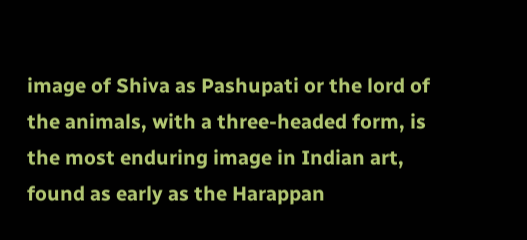image of Shiva as Pashupati or the lord of the animals, with a three-headed form, is the most enduring image in Indian art, found as early as the Harappan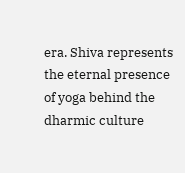era. Shiva represents the eternal presence of yoga behind the dharmic culture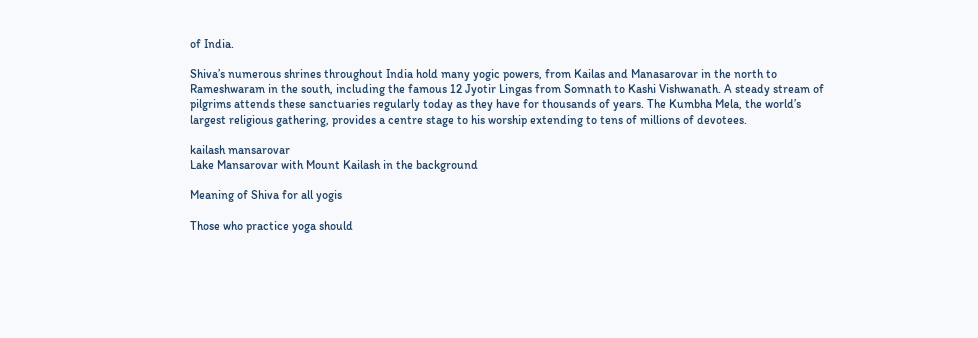of India.

Shiva’s numerous shrines throughout India hold many yogic powers, from Kailas and Manasarovar in the north to Rameshwaram in the south, including the famous 12 Jyotir Lingas from Somnath to Kashi Vishwanath. A steady stream of pilgrims attends these sanctuaries regularly today as they have for thousands of years. The Kumbha Mela, the world’s largest religious gathering, provides a centre stage to his worship extending to tens of millions of devotees.

kailash mansarovar
Lake Mansarovar with Mount Kailash in the background

Meaning of Shiva for all yogis

Those who practice yoga should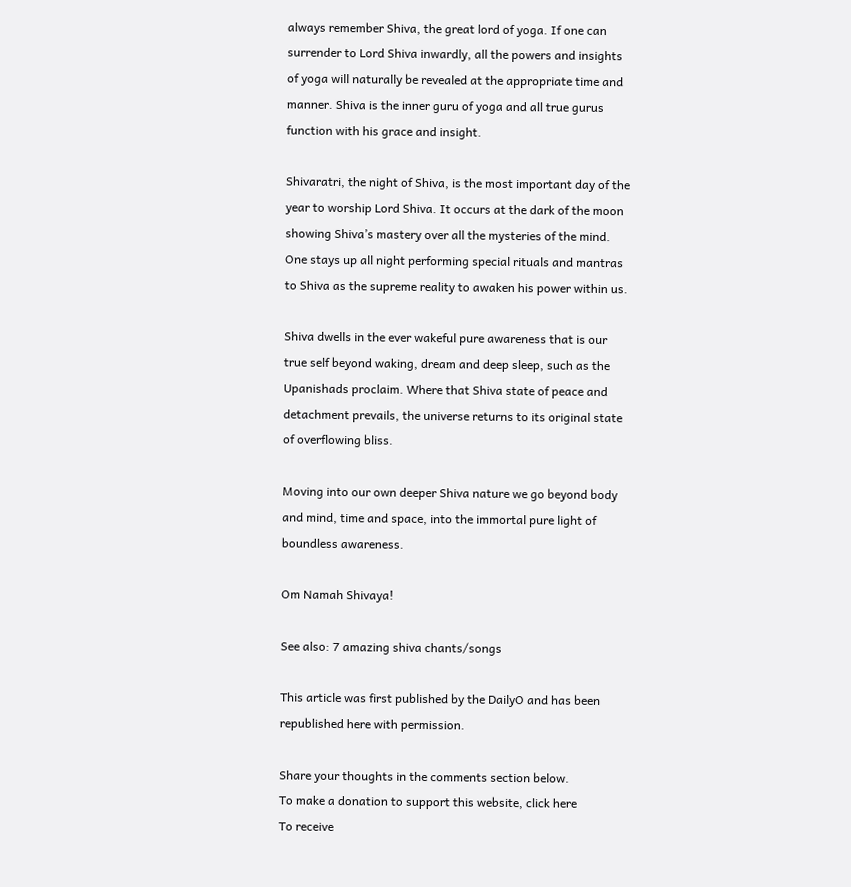always remember Shiva, the great lord of yoga. If one can surrender to Lord Shiva inwardly, all the powers and insights of yoga will naturally be revealed at the appropriate time and manner. Shiva is the inner guru of yoga and all true gurus function with his grace and insight.

Shivaratri, the night of Shiva, is the most important day of the year to worship Lord Shiva. It occurs at the dark of the moon showing Shiva’s mastery over all the mysteries of the mind. One stays up all night performing special rituals and mantras to Shiva as the supreme reality to awaken his power within us.

Shiva dwells in the ever wakeful pure awareness that is our true self beyond waking, dream and deep sleep, such as the Upanishads proclaim. Where that Shiva state of peace and detachment prevails, the universe returns to its original state of overflowing bliss.

Moving into our own deeper Shiva nature we go beyond body and mind, time and space, into the immortal pure light of boundless awareness.

Om Namah Shivaya!

See also: 7 amazing shiva chants/songs

This article was first published by the DailyO and has been republished here with permission.

Share your thoughts in the comments section below.
To make a donation to support this website, click here
To receive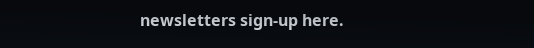newsletters sign-up here.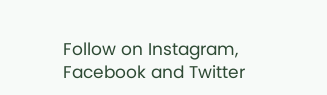Follow on Instagram, Facebook and Twitter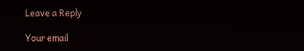Leave a Reply

Your email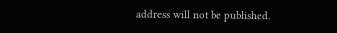address will not be published.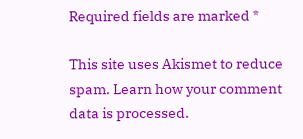Required fields are marked *

This site uses Akismet to reduce spam. Learn how your comment data is processed.